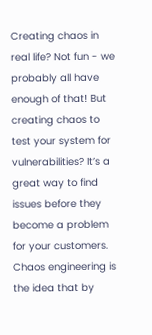Creating chaos in real life? Not fun - we probably all have enough of that! But creating chaos to test your system for vulnerabilities? It’s a great way to find issues before they become a problem for your customers. Chaos engineering is the idea that by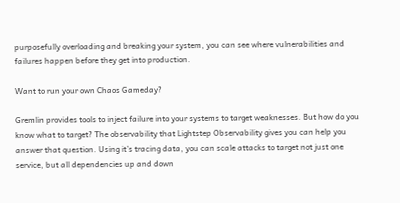purposefully overloading and breaking your system, you can see where vulnerabilities and failures happen before they get into production.

Want to run your own Chaos Gameday?

Gremlin provides tools to inject failure into your systems to target weaknesses. But how do you know what to target? The observability that Lightstep Observability gives you can help you answer that question. Using it’s tracing data, you can scale attacks to target not just one service, but all dependencies up and down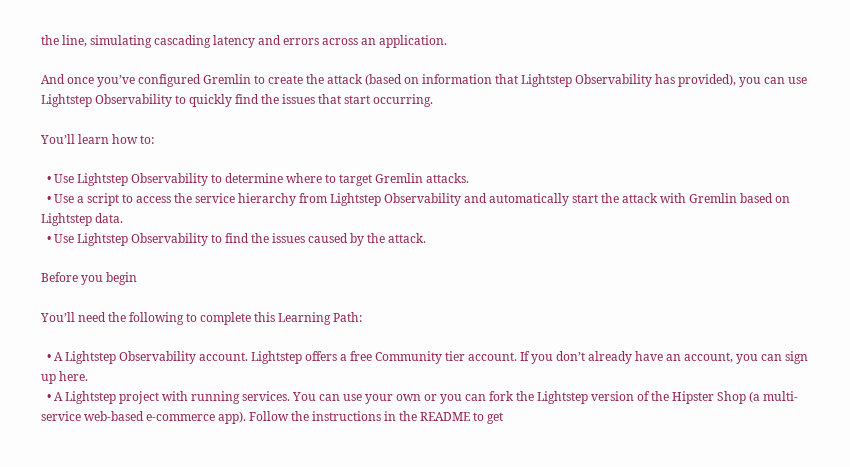the line, simulating cascading latency and errors across an application.

And once you’ve configured Gremlin to create the attack (based on information that Lightstep Observability has provided), you can use Lightstep Observability to quickly find the issues that start occurring.

You’ll learn how to:

  • Use Lightstep Observability to determine where to target Gremlin attacks.
  • Use a script to access the service hierarchy from Lightstep Observability and automatically start the attack with Gremlin based on Lightstep data.
  • Use Lightstep Observability to find the issues caused by the attack.

Before you begin

You’ll need the following to complete this Learning Path:

  • A Lightstep Observability account. Lightstep offers a free Community tier account. If you don’t already have an account, you can sign up here.
  • A Lightstep project with running services. You can use your own or you can fork the Lightstep version of the Hipster Shop (a multi-service web-based e-commerce app). Follow the instructions in the README to get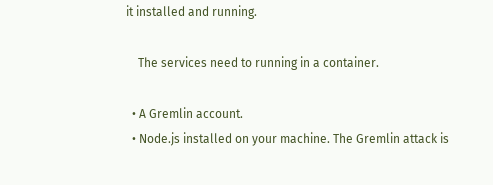it installed and running.

    The services need to running in a container.

  • A Gremlin account.
  • Node.js installed on your machine. The Gremlin attack is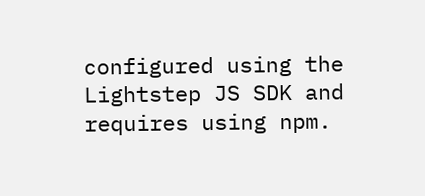configured using the Lightstep JS SDK and requires using npm.